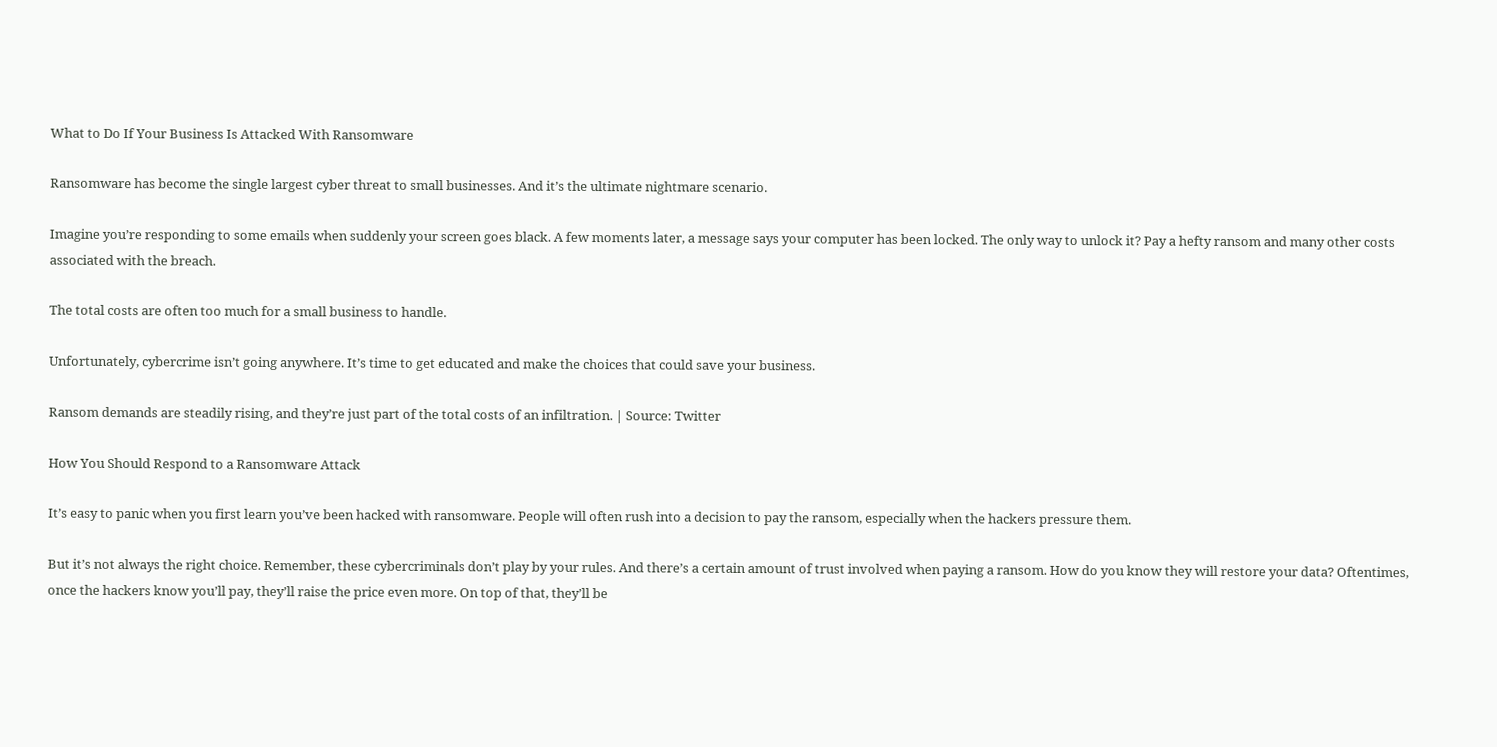What to Do If Your Business Is Attacked With Ransomware

Ransomware has become the single largest cyber threat to small businesses. And it’s the ultimate nightmare scenario.

Imagine you’re responding to some emails when suddenly your screen goes black. A few moments later, a message says your computer has been locked. The only way to unlock it? Pay a hefty ransom and many other costs associated with the breach.

The total costs are often too much for a small business to handle.

Unfortunately, cybercrime isn’t going anywhere. It’s time to get educated and make the choices that could save your business.

Ransom demands are steadily rising, and they’re just part of the total costs of an infiltration. | Source: Twitter

How You Should Respond to a Ransomware Attack

It’s easy to panic when you first learn you’ve been hacked with ransomware. People will often rush into a decision to pay the ransom, especially when the hackers pressure them.

But it’s not always the right choice. Remember, these cybercriminals don’t play by your rules. And there’s a certain amount of trust involved when paying a ransom. How do you know they will restore your data? Oftentimes, once the hackers know you’ll pay, they’ll raise the price even more. On top of that, they’ll be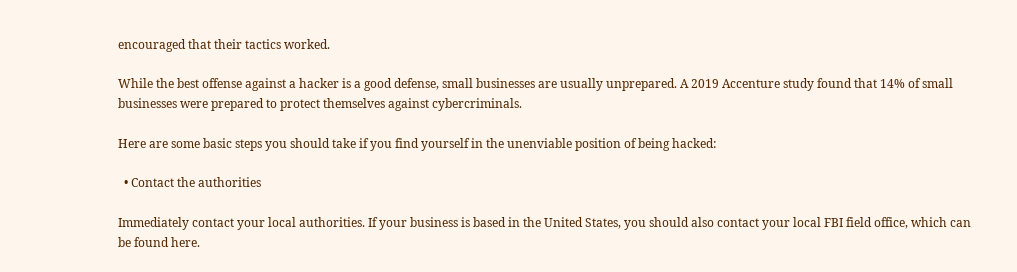encouraged that their tactics worked.

While the best offense against a hacker is a good defense, small businesses are usually unprepared. A 2019 Accenture study found that 14% of small businesses were prepared to protect themselves against cybercriminals.

Here are some basic steps you should take if you find yourself in the unenviable position of being hacked:

  • Contact the authorities

Immediately contact your local authorities. If your business is based in the United States, you should also contact your local FBI field office, which can be found here.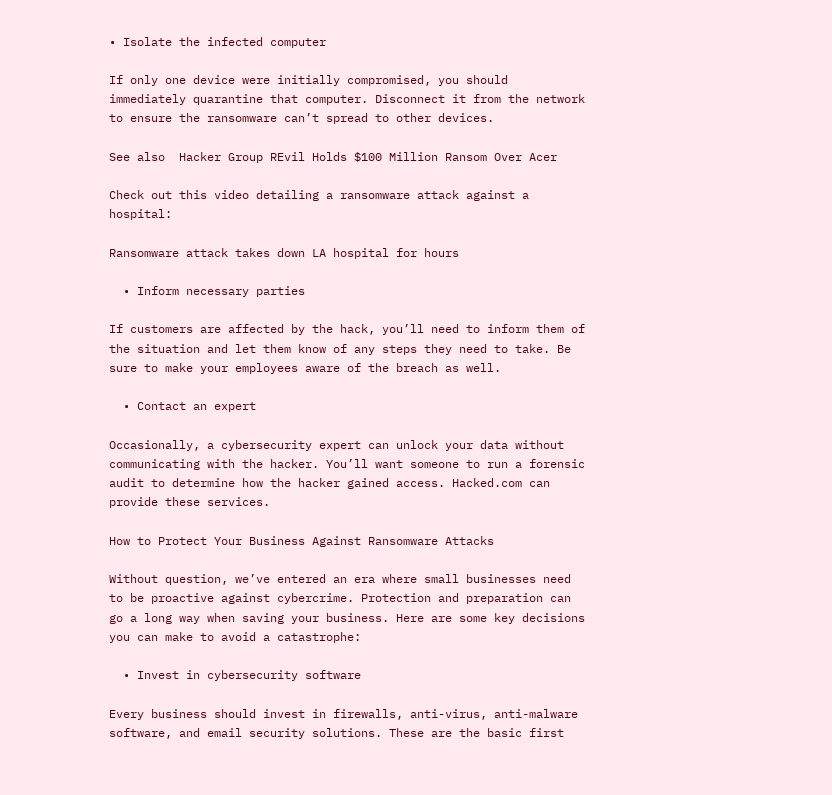• Isolate the infected computer

If only one device were initially compromised, you should immediately quarantine that computer. Disconnect it from the network to ensure the ransomware can’t spread to other devices.

See also  Hacker Group REvil Holds $100 Million Ransom Over Acer

Check out this video detailing a ransomware attack against a hospital:

Ransomware attack takes down LA hospital for hours

  • Inform necessary parties

If customers are affected by the hack, you’ll need to inform them of the situation and let them know of any steps they need to take. Be sure to make your employees aware of the breach as well.

  • Contact an expert

Occasionally, a cybersecurity expert can unlock your data without communicating with the hacker. You’ll want someone to run a forensic audit to determine how the hacker gained access. Hacked.com can provide these services.

How to Protect Your Business Against Ransomware Attacks

Without question, we’ve entered an era where small businesses need to be proactive against cybercrime. Protection and preparation can go a long way when saving your business. Here are some key decisions you can make to avoid a catastrophe:

  • Invest in cybersecurity software

Every business should invest in firewalls, anti-virus, anti-malware software, and email security solutions. These are the basic first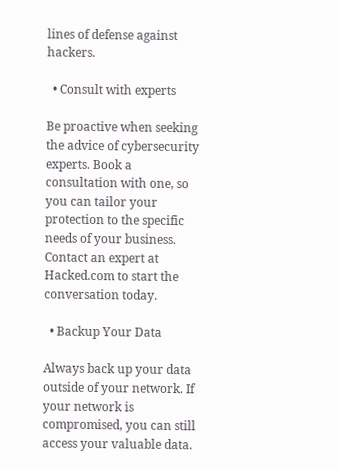lines of defense against hackers.

  • Consult with experts

Be proactive when seeking the advice of cybersecurity experts. Book a consultation with one, so you can tailor your protection to the specific needs of your business. Contact an expert at Hacked.com to start the conversation today.

  • Backup Your Data

Always back up your data outside of your network. If your network is compromised, you can still access your valuable data.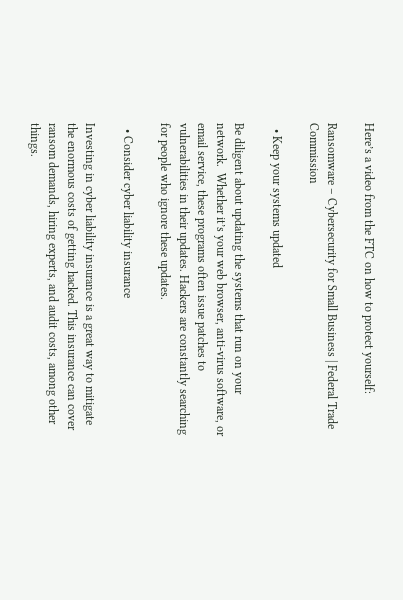Here’s a video from the FTC on how to protect yourself:

Ransomware – Cybersecurity for Small Business | Federal Trade Commission

  • Keep your systems updated

Be diligent about updating the systems that run on your network.  Whether it’s your web browser, anti-virus software, or email service, these programs often issue patches to vulnerabilities in their updates. Hackers are constantly searching for people who ignore these updates.

  • Consider cyber liability insurance

Investing in cyber liability insurance is a great way to mitigate the enormous costs of getting hacked. This insurance can cover ransom demands, hiring experts, and audit costs, among other things.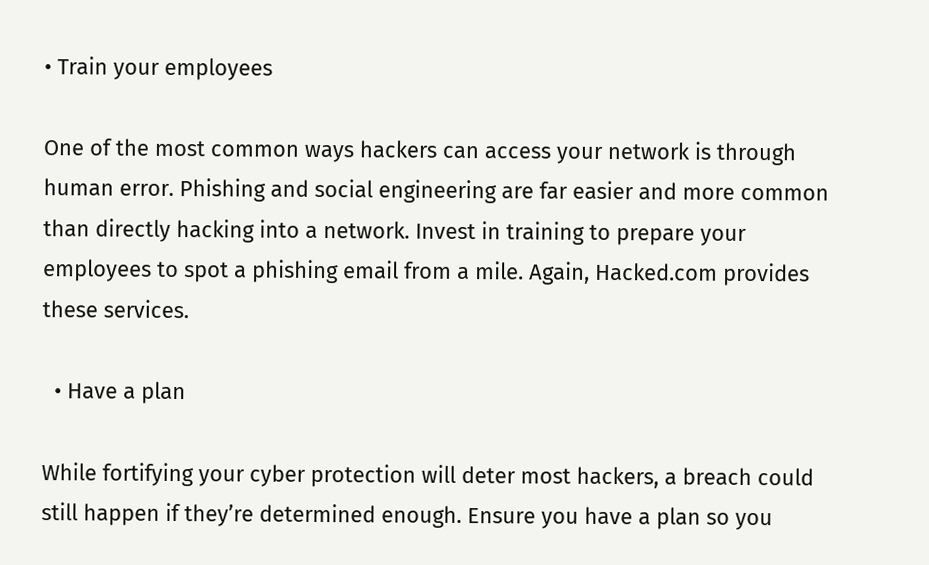• Train your employees

One of the most common ways hackers can access your network is through human error. Phishing and social engineering are far easier and more common than directly hacking into a network. Invest in training to prepare your employees to spot a phishing email from a mile. Again, Hacked.com provides these services.

  • Have a plan

While fortifying your cyber protection will deter most hackers, a breach could still happen if they’re determined enough. Ensure you have a plan so you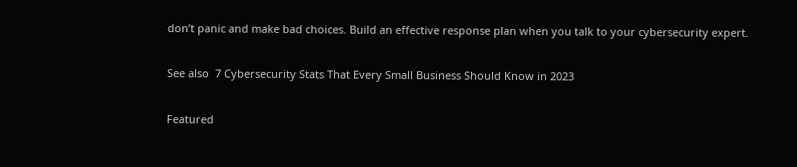don’t panic and make bad choices. Build an effective response plan when you talk to your cybersecurity expert.

See also  7 Cybersecurity Stats That Every Small Business Should Know in 2023

Featured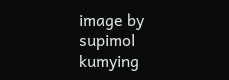image by supimol kumying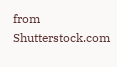from Shutterstock.com